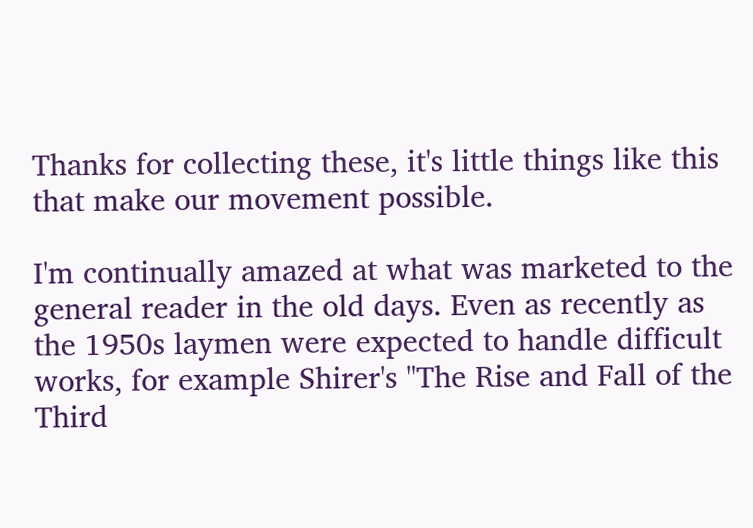Thanks for collecting these, it's little things like this that make our movement possible.

I'm continually amazed at what was marketed to the general reader in the old days. Even as recently as the 1950s laymen were expected to handle difficult works, for example Shirer's "The Rise and Fall of the Third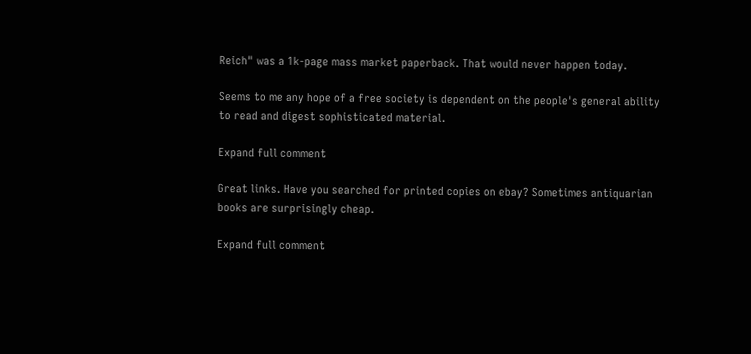Reich" was a 1k-page mass market paperback. That would never happen today.

Seems to me any hope of a free society is dependent on the people's general ability to read and digest sophisticated material.

Expand full comment

Great links. Have you searched for printed copies on ebay? Sometimes antiquarian books are surprisingly cheap.

Expand full comment